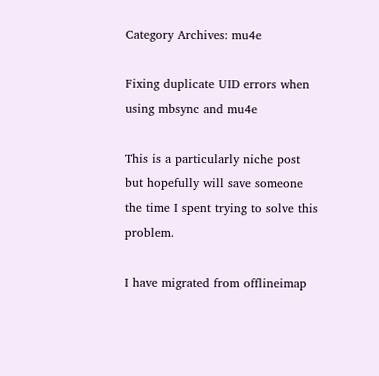Category Archives: mu4e

Fixing duplicate UID errors when using mbsync and mu4e

This is a particularly niche post but hopefully will save someone the time I spent trying to solve this problem.

I have migrated from offlineimap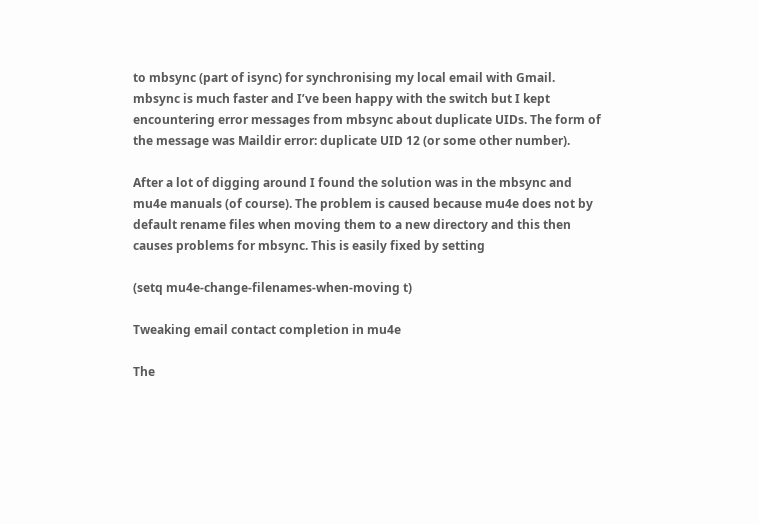to mbsync (part of isync) for synchronising my local email with Gmail. mbsync is much faster and I’ve been happy with the switch but I kept encountering error messages from mbsync about duplicate UIDs. The form of the message was Maildir error: duplicate UID 12 (or some other number).

After a lot of digging around I found the solution was in the mbsync and mu4e manuals (of course). The problem is caused because mu4e does not by default rename files when moving them to a new directory and this then causes problems for mbsync. This is easily fixed by setting

(setq mu4e-change-filenames-when-moving t)

Tweaking email contact completion in mu4e

The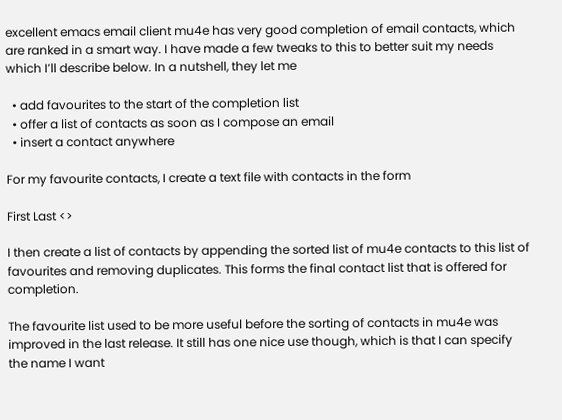excellent emacs email client mu4e has very good completion of email contacts, which are ranked in a smart way. I have made a few tweaks to this to better suit my needs which I’ll describe below. In a nutshell, they let me

  • add favourites to the start of the completion list
  • offer a list of contacts as soon as I compose an email
  • insert a contact anywhere

For my favourite contacts, I create a text file with contacts in the form

First Last <>

I then create a list of contacts by appending the sorted list of mu4e contacts to this list of favourites and removing duplicates. This forms the final contact list that is offered for completion.

The favourite list used to be more useful before the sorting of contacts in mu4e was improved in the last release. It still has one nice use though, which is that I can specify the name I want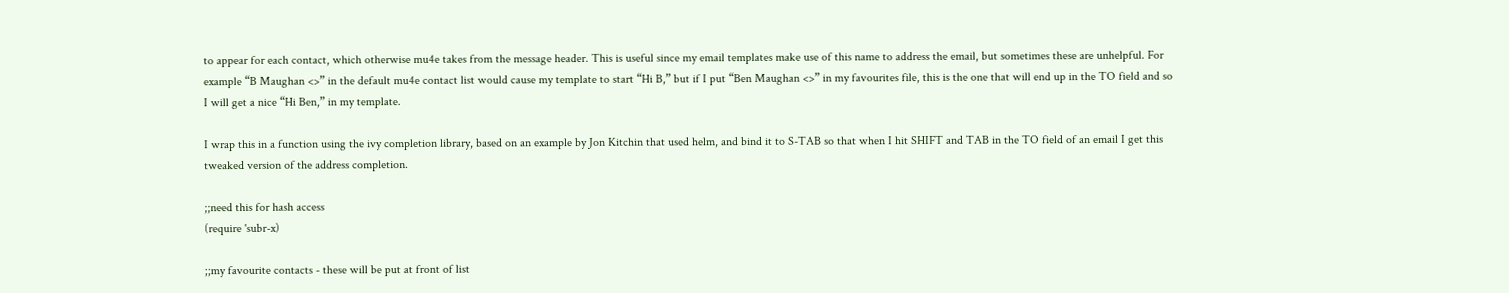to appear for each contact, which otherwise mu4e takes from the message header. This is useful since my email templates make use of this name to address the email, but sometimes these are unhelpful. For example “B Maughan <>” in the default mu4e contact list would cause my template to start “Hi B,” but if I put “Ben Maughan <>” in my favourites file, this is the one that will end up in the TO field and so I will get a nice “Hi Ben,” in my template.

I wrap this in a function using the ivy completion library, based on an example by Jon Kitchin that used helm, and bind it to S-TAB so that when I hit SHIFT and TAB in the TO field of an email I get this tweaked version of the address completion.

;;need this for hash access
(require 'subr-x)

;;my favourite contacts - these will be put at front of list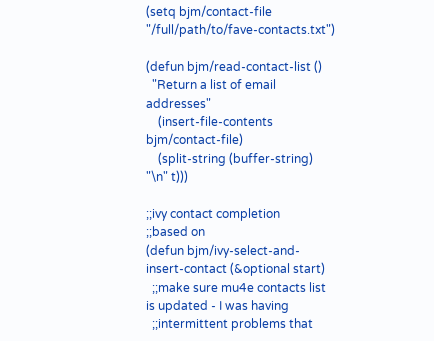(setq bjm/contact-file "/full/path/to/fave-contacts.txt")

(defun bjm/read-contact-list ()
  "Return a list of email addresses"
    (insert-file-contents bjm/contact-file)
    (split-string (buffer-string) "\n" t)))

;;ivy contact completion
;;based on
(defun bjm/ivy-select-and-insert-contact (&optional start)
  ;;make sure mu4e contacts list is updated - I was having
  ;;intermittent problems that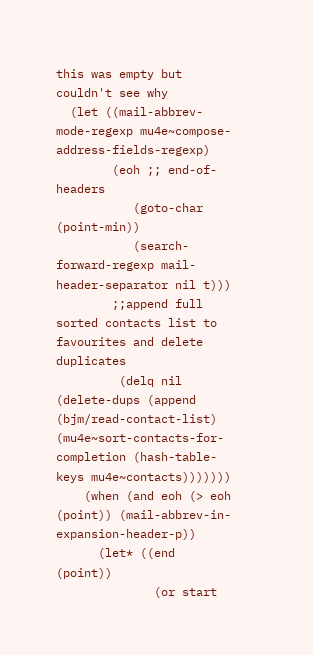this was empty but couldn't see why
  (let ((mail-abbrev-mode-regexp mu4e~compose-address-fields-regexp)
        (eoh ;; end-of-headers
           (goto-char (point-min))
           (search-forward-regexp mail-header-separator nil t)))
        ;;append full sorted contacts list to favourites and delete duplicates
         (delq nil (delete-dups (append (bjm/read-contact-list) (mu4e~sort-contacts-for-completion (hash-table-keys mu4e~contacts)))))))
    (when (and eoh (> eoh (point)) (mail-abbrev-in-expansion-header-p))
      (let* ((end (point))
              (or start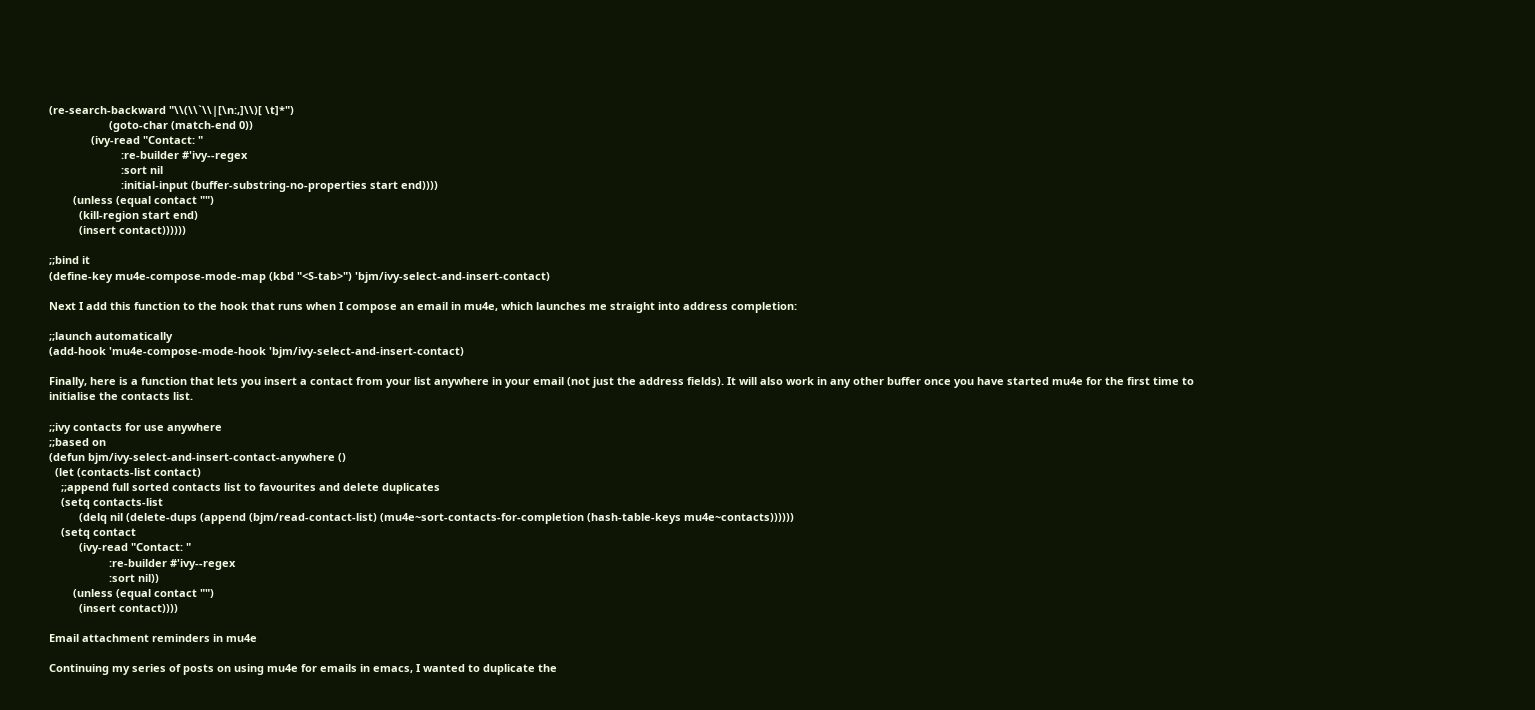(re-search-backward "\\(\\`\\|[\n:,]\\)[ \t]*")
                    (goto-char (match-end 0))
              (ivy-read "Contact: "
                        :re-builder #'ivy--regex
                        :sort nil
                        :initial-input (buffer-substring-no-properties start end))))
        (unless (equal contact "")
          (kill-region start end)
          (insert contact))))))

;;bind it
(define-key mu4e-compose-mode-map (kbd "<S-tab>") 'bjm/ivy-select-and-insert-contact)

Next I add this function to the hook that runs when I compose an email in mu4e, which launches me straight into address completion:

;;launch automatically
(add-hook 'mu4e-compose-mode-hook 'bjm/ivy-select-and-insert-contact)

Finally, here is a function that lets you insert a contact from your list anywhere in your email (not just the address fields). It will also work in any other buffer once you have started mu4e for the first time to initialise the contacts list.

;;ivy contacts for use anywhere
;;based on
(defun bjm/ivy-select-and-insert-contact-anywhere ()
  (let (contacts-list contact)
    ;;append full sorted contacts list to favourites and delete duplicates
    (setq contacts-list
          (delq nil (delete-dups (append (bjm/read-contact-list) (mu4e~sort-contacts-for-completion (hash-table-keys mu4e~contacts))))))
    (setq contact
          (ivy-read "Contact: "
                    :re-builder #'ivy--regex
                    :sort nil))
        (unless (equal contact "")
          (insert contact))))

Email attachment reminders in mu4e

Continuing my series of posts on using mu4e for emails in emacs, I wanted to duplicate the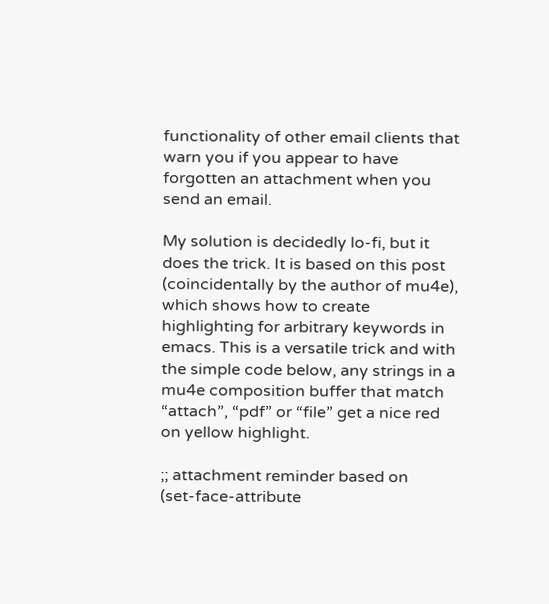functionality of other email clients that warn you if you appear to have forgotten an attachment when you send an email.

My solution is decidedly lo-fi, but it does the trick. It is based on this post (coincidentally by the author of mu4e), which shows how to create highlighting for arbitrary keywords in emacs. This is a versatile trick and with the simple code below, any strings in a mu4e composition buffer that match “attach”, “pdf” or “file” get a nice red on yellow highlight.

;; attachment reminder based on
(set-face-attribute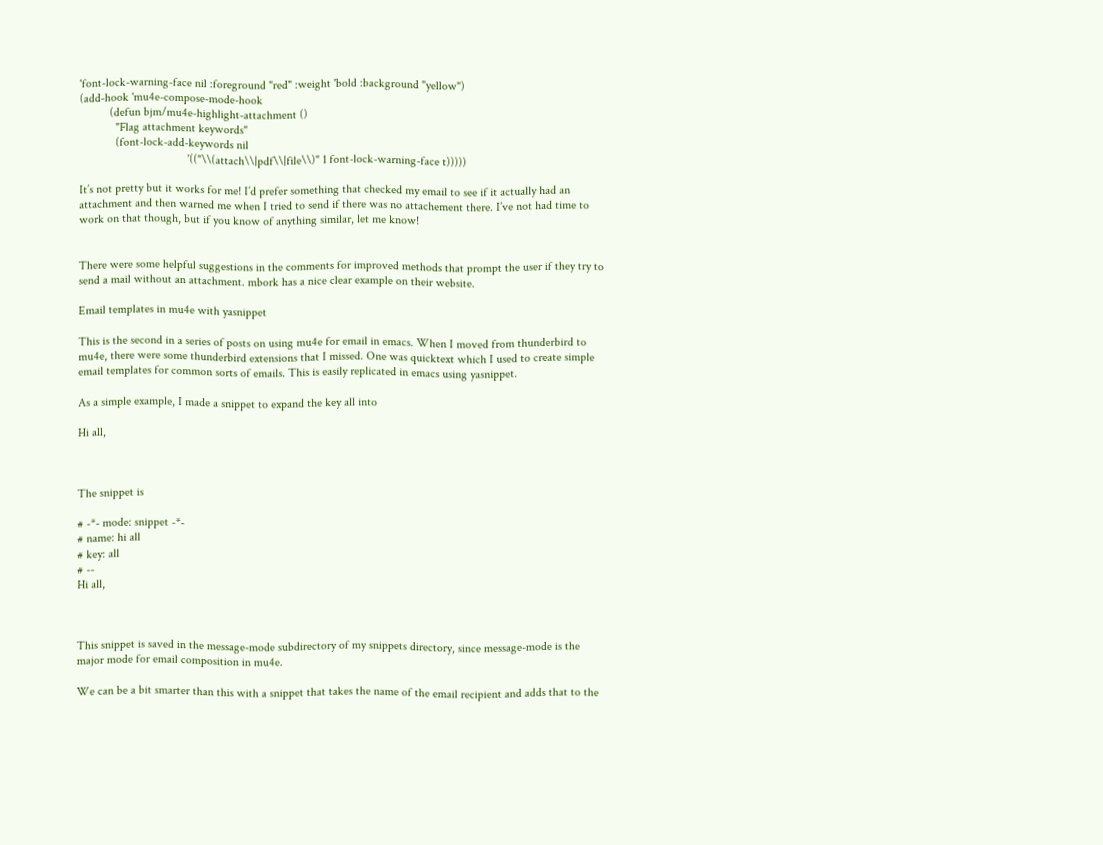'font-lock-warning-face nil :foreground "red" :weight 'bold :background "yellow")
(add-hook 'mu4e-compose-mode-hook
          (defun bjm/mu4e-highlight-attachment ()
            "Flag attachment keywords"
            (font-lock-add-keywords nil
                                    '(("\\(attach\\|pdf\\|file\\)" 1 font-lock-warning-face t)))))

It’s not pretty but it works for me! I’d prefer something that checked my email to see if it actually had an attachment and then warned me when I tried to send if there was no attachement there. I’ve not had time to work on that though, but if you know of anything similar, let me know!


There were some helpful suggestions in the comments for improved methods that prompt the user if they try to send a mail without an attachment. mbork has a nice clear example on their website.

Email templates in mu4e with yasnippet

This is the second in a series of posts on using mu4e for email in emacs. When I moved from thunderbird to mu4e, there were some thunderbird extensions that I missed. One was quicktext which I used to create simple email templates for common sorts of emails. This is easily replicated in emacs using yasnippet.

As a simple example, I made a snippet to expand the key all into

Hi all,



The snippet is

# -*- mode: snippet -*-
# name: hi all
# key: all
# --
Hi all,



This snippet is saved in the message-mode subdirectory of my snippets directory, since message-mode is the major mode for email composition in mu4e.

We can be a bit smarter than this with a snippet that takes the name of the email recipient and adds that to the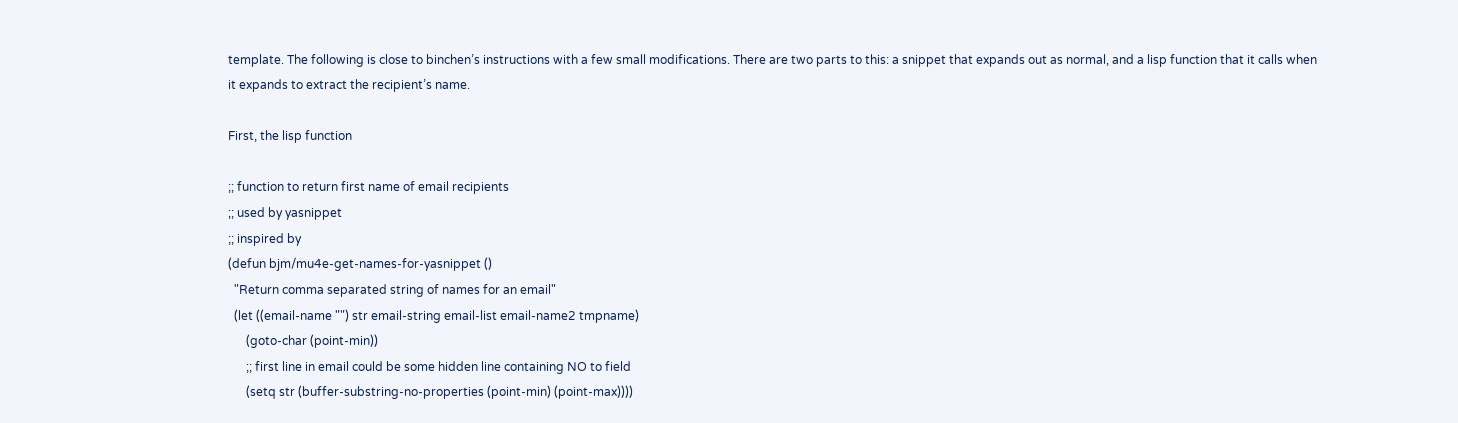template. The following is close to binchen’s instructions with a few small modifications. There are two parts to this: a snippet that expands out as normal, and a lisp function that it calls when it expands to extract the recipient’s name.

First, the lisp function

;; function to return first name of email recipients
;; used by yasnippet
;; inspired by
(defun bjm/mu4e-get-names-for-yasnippet ()
  "Return comma separated string of names for an email"
  (let ((email-name "") str email-string email-list email-name2 tmpname)
      (goto-char (point-min))
      ;; first line in email could be some hidden line containing NO to field
      (setq str (buffer-substring-no-properties (point-min) (point-max))))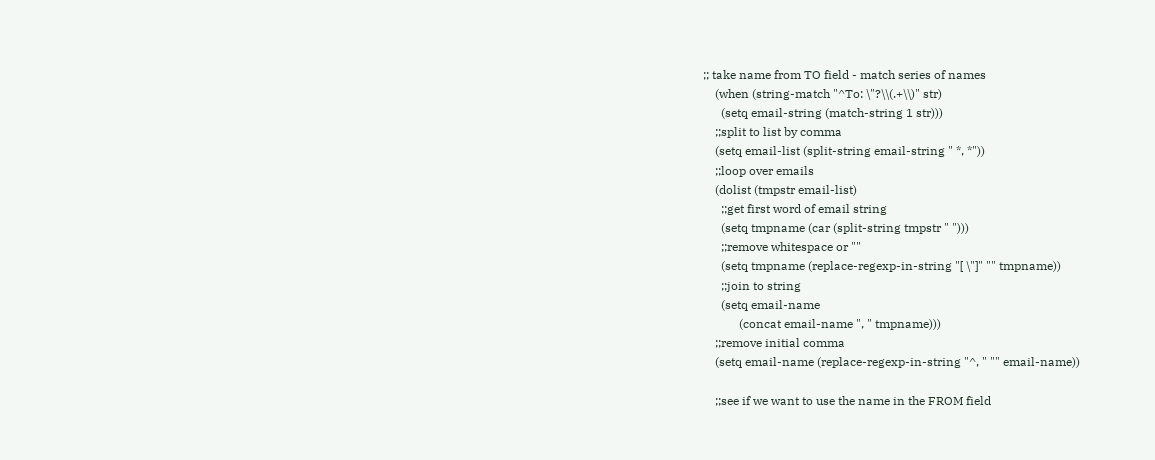;; take name from TO field - match series of names
    (when (string-match "^To: \"?\\(.+\\)" str)
      (setq email-string (match-string 1 str)))
    ;;split to list by comma
    (setq email-list (split-string email-string " *, *"))
    ;;loop over emails
    (dolist (tmpstr email-list)
      ;;get first word of email string
      (setq tmpname (car (split-string tmpstr " ")))
      ;;remove whitespace or ""
      (setq tmpname (replace-regexp-in-string "[ \"]" "" tmpname))
      ;;join to string
      (setq email-name
            (concat email-name ", " tmpname)))
    ;;remove initial comma
    (setq email-name (replace-regexp-in-string "^, " "" email-name))

    ;;see if we want to use the name in the FROM field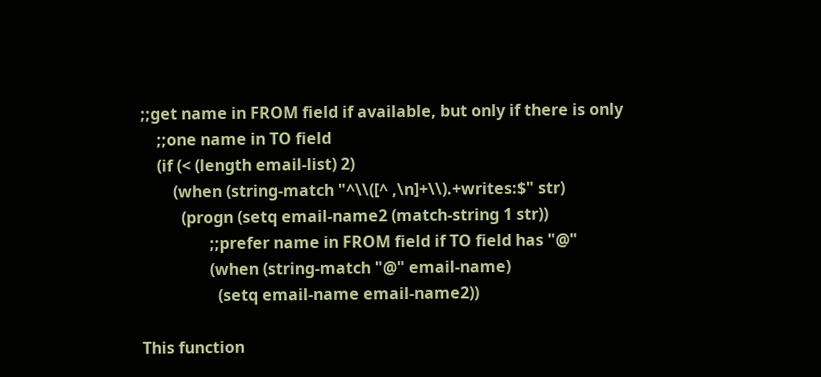;;get name in FROM field if available, but only if there is only
    ;;one name in TO field
    (if (< (length email-list) 2)
        (when (string-match "^\\([^ ,\n]+\\).+writes:$" str)
          (progn (setq email-name2 (match-string 1 str))
                 ;;prefer name in FROM field if TO field has "@"
                 (when (string-match "@" email-name)
                   (setq email-name email-name2))

This function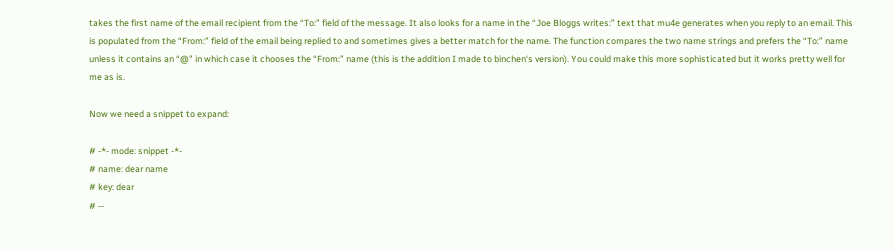takes the first name of the email recipient from the “To:” field of the message. It also looks for a name in the “Joe Bloggs writes:” text that mu4e generates when you reply to an email. This is populated from the “From:” field of the email being replied to and sometimes gives a better match for the name. The function compares the two name strings and prefers the “To:” name unless it contains an “@” in which case it chooses the “From:” name (this is the addition I made to binchen‘s version). You could make this more sophisticated but it works pretty well for me as is.

Now we need a snippet to expand:

# -*- mode: snippet -*-
# name: dear name
# key: dear
# --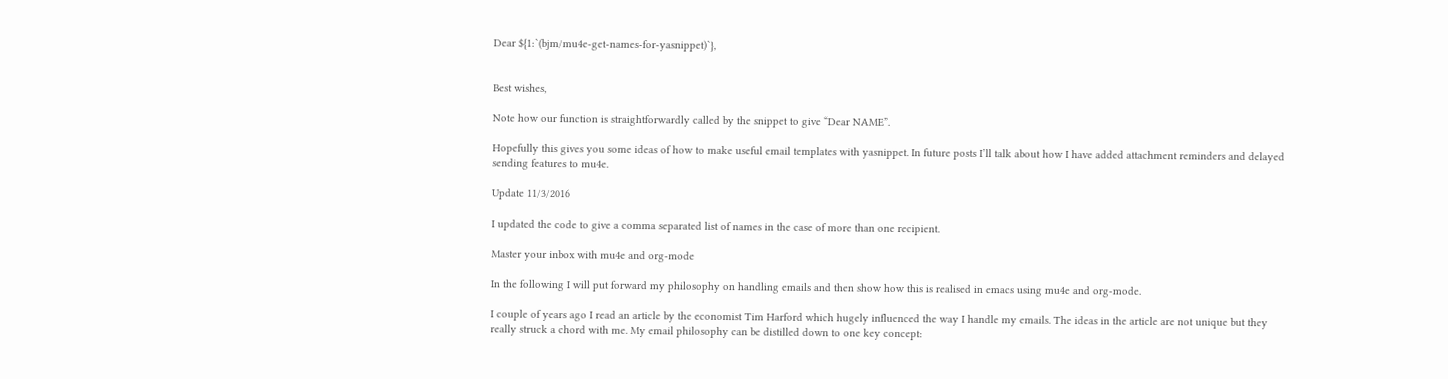Dear ${1:`(bjm/mu4e-get-names-for-yasnippet)`},


Best wishes,

Note how our function is straightforwardly called by the snippet to give “Dear NAME”.

Hopefully this gives you some ideas of how to make useful email templates with yasnippet. In future posts I’ll talk about how I have added attachment reminders and delayed sending features to mu4e.

Update 11/3/2016

I updated the code to give a comma separated list of names in the case of more than one recipient.

Master your inbox with mu4e and org-mode

In the following I will put forward my philosophy on handling emails and then show how this is realised in emacs using mu4e and org-mode.

I couple of years ago I read an article by the economist Tim Harford which hugely influenced the way I handle my emails. The ideas in the article are not unique but they really struck a chord with me. My email philosophy can be distilled down to one key concept: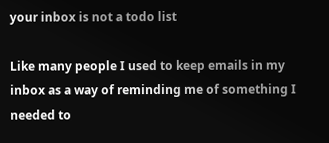your inbox is not a todo list

Like many people I used to keep emails in my inbox as a way of reminding me of something I needed to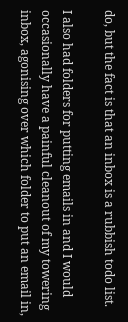do, but the fact is that an inbox is a rubbish todo list.

I also had folders for putting emails in and I would occasionally have a painful cleanout of my towering inbox, agonising over which folder to put an email in,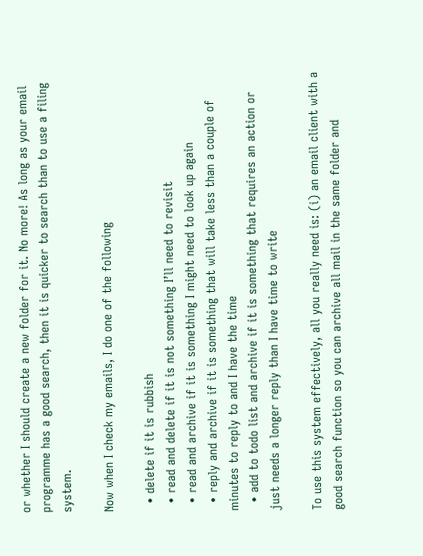or whether I should create a new folder for it. No more! As long as your email programme has a good search, then it is quicker to search than to use a filing system.

Now when I check my emails, I do one of the following

  • delete if it is rubbish
  • read and delete if it is not something I’ll need to revisit
  • read and archive if it is something I might need to look up again
  • reply and archive if it is something that will take less than a couple of minutes to reply to and I have the time
  • add to todo list and archive if it is something that requires an action or just needs a longer reply than I have time to write

To use this system effectively, all you really need is: (i) an email client with a good search function so you can archive all mail in the same folder and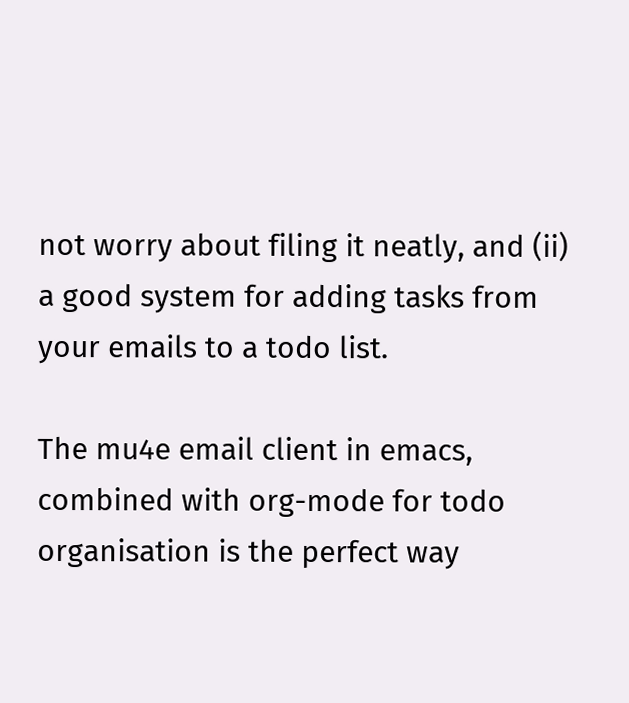not worry about filing it neatly, and (ii) a good system for adding tasks from your emails to a todo list.

The mu4e email client in emacs, combined with org-mode for todo organisation is the perfect way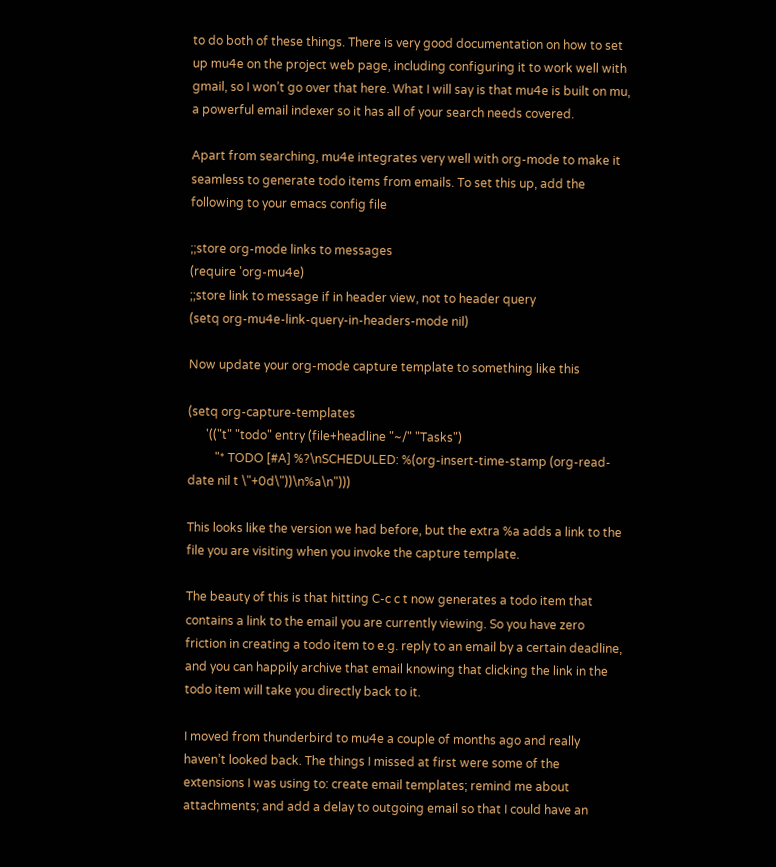to do both of these things. There is very good documentation on how to set up mu4e on the project web page, including configuring it to work well with gmail, so I won’t go over that here. What I will say is that mu4e is built on mu, a powerful email indexer so it has all of your search needs covered.

Apart from searching, mu4e integrates very well with org-mode to make it seamless to generate todo items from emails. To set this up, add the following to your emacs config file

;;store org-mode links to messages
(require 'org-mu4e)
;;store link to message if in header view, not to header query
(setq org-mu4e-link-query-in-headers-mode nil)

Now update your org-mode capture template to something like this

(setq org-capture-templates
      '(("t" "todo" entry (file+headline "~/" "Tasks")
         "* TODO [#A] %?\nSCHEDULED: %(org-insert-time-stamp (org-read-date nil t \"+0d\"))\n%a\n")))

This looks like the version we had before, but the extra %a adds a link to the file you are visiting when you invoke the capture template.

The beauty of this is that hitting C-c c t now generates a todo item that contains a link to the email you are currently viewing. So you have zero friction in creating a todo item to e.g. reply to an email by a certain deadline, and you can happily archive that email knowing that clicking the link in the todo item will take you directly back to it.

I moved from thunderbird to mu4e a couple of months ago and really haven’t looked back. The things I missed at first were some of the extensions I was using to: create email templates; remind me about attachments; and add a delay to outgoing email so that I could have an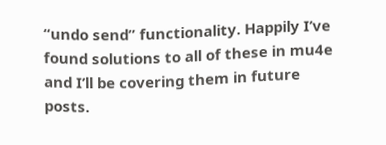“undo send” functionality. Happily I’ve found solutions to all of these in mu4e and I’ll be covering them in future posts.